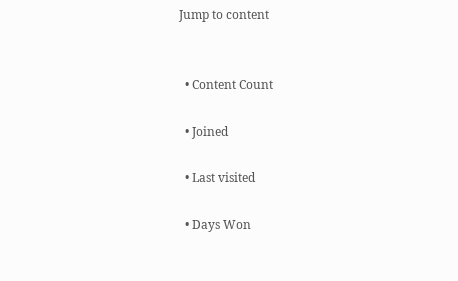Jump to content


  • Content Count

  • Joined

  • Last visited

  • Days Won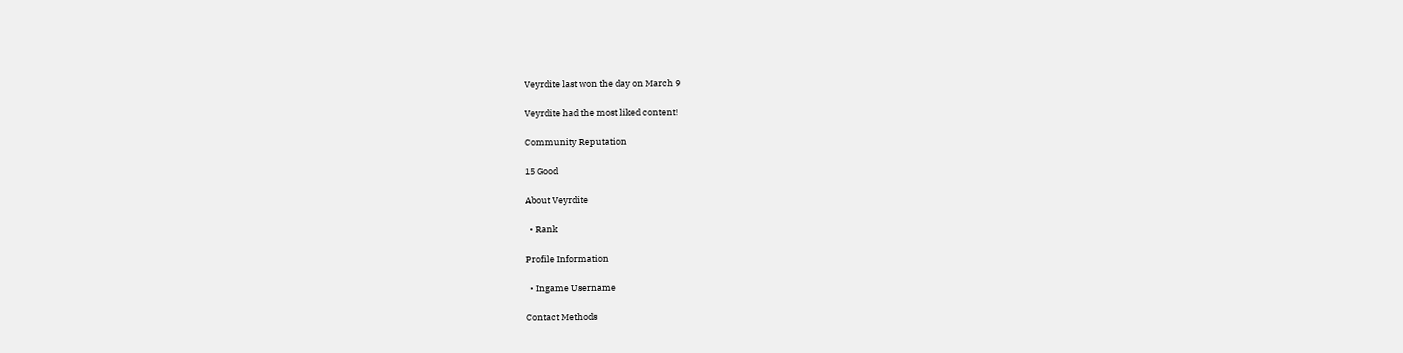Veyrdite last won the day on March 9

Veyrdite had the most liked content!

Community Reputation

15 Good

About Veyrdite

  • Rank

Profile Information

  • Ingame Username

Contact Methods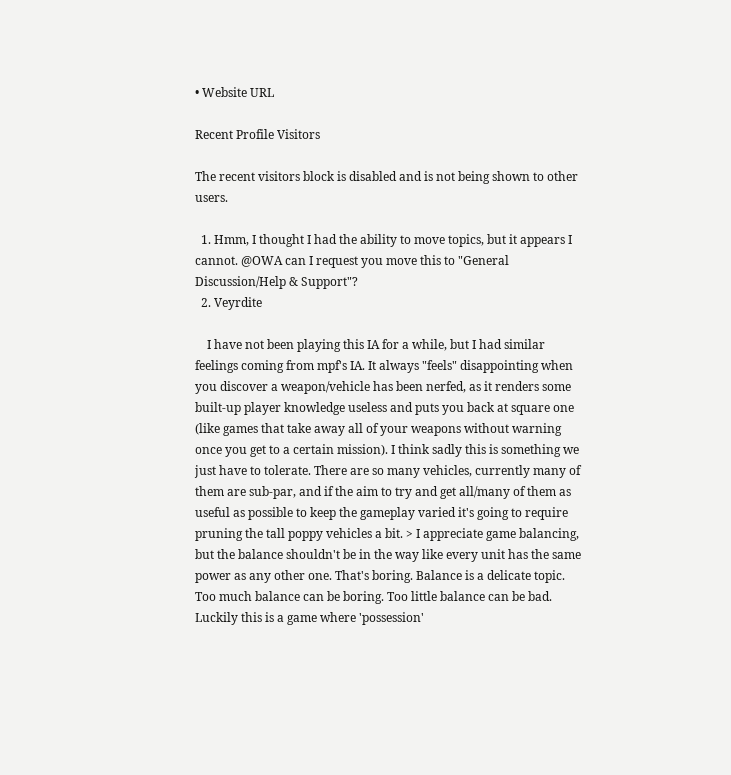• Website URL

Recent Profile Visitors

The recent visitors block is disabled and is not being shown to other users.

  1. Hmm, I thought I had the ability to move topics, but it appears I cannot. @OWA can I request you move this to "General Discussion/Help & Support"?
  2. Veyrdite

    I have not been playing this IA for a while, but I had similar feelings coming from mpf's IA. It always "feels" disappointing when you discover a weapon/vehicle has been nerfed, as it renders some built-up player knowledge useless and puts you back at square one (like games that take away all of your weapons without warning once you get to a certain mission). I think sadly this is something we just have to tolerate. There are so many vehicles, currently many of them are sub-par, and if the aim to try and get all/many of them as useful as possible to keep the gameplay varied it's going to require pruning the tall poppy vehicles a bit. > I appreciate game balancing, but the balance shouldn't be in the way like every unit has the same power as any other one. That's boring. Balance is a delicate topic. Too much balance can be boring. Too little balance can be bad. Luckily this is a game where 'possession'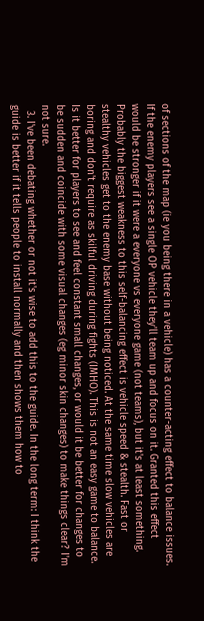of sections of the map (ie you being there in a vehicle) has a counter-acting effect to balance issues. If the enemy players see a single OP vehicle they'll team up and focus on it. Granted this effect would be stronger if it were a everyone vs everyone game (not teams), but it's at least something. Probably the biggest weakness to this self-balancing effect is vehicle speed & stealth. Fast or stealthy vehicles get to the enemy base without being noticed. At the same time slow vehicles are boring and don't require as skilful driving during fights (IMHO). This is not an easy game to balance. Is it better for players to see and feel constant small changes, or would it be better for changes to be sudden and coincide with some visual changes (eg minor skin changes) to make things clear? I'm not sure.
  3. I've been debating whether or not it's wise to add this to the guide. In the long term: I think the guide is better if it tells people to install normally and then shows them how to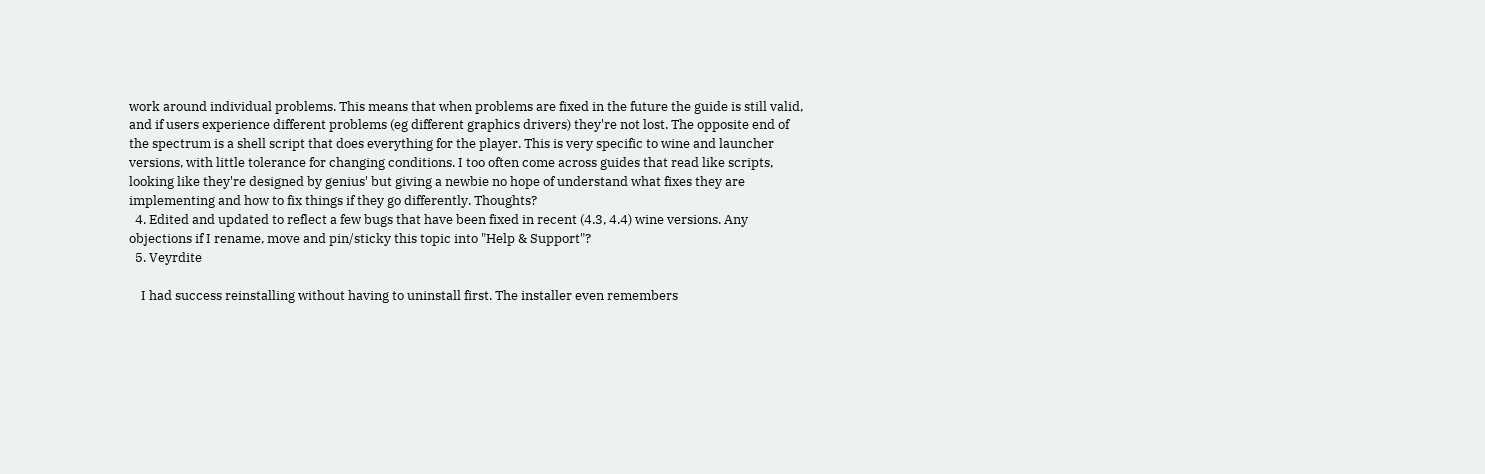work around individual problems. This means that when problems are fixed in the future the guide is still valid, and if users experience different problems (eg different graphics drivers) they're not lost. The opposite end of the spectrum is a shell script that does everything for the player. This is very specific to wine and launcher versions, with little tolerance for changing conditions. I too often come across guides that read like scripts, looking like they're designed by genius' but giving a newbie no hope of understand what fixes they are implementing and how to fix things if they go differently. Thoughts?
  4. Edited and updated to reflect a few bugs that have been fixed in recent (4.3, 4.4) wine versions. Any objections if I rename, move and pin/sticky this topic into "Help & Support"?
  5. Veyrdite

    I had success reinstalling without having to uninstall first. The installer even remembers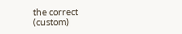the correct (custom)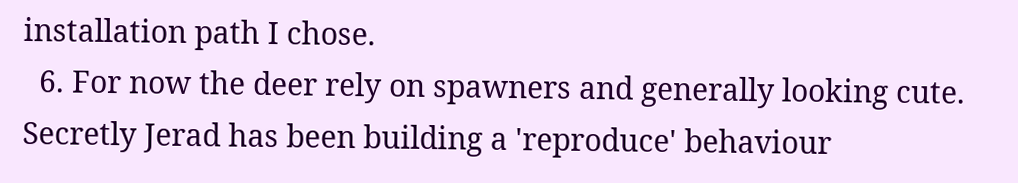installation path I chose.
  6. For now the deer rely on spawners and generally looking cute. Secretly Jerad has been building a 'reproduce' behaviour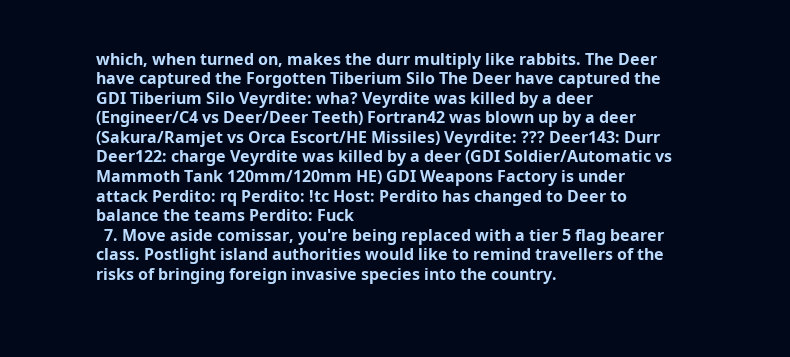which, when turned on, makes the durr multiply like rabbits. The Deer have captured the Forgotten Tiberium Silo The Deer have captured the GDI Tiberium Silo Veyrdite: wha? Veyrdite was killed by a deer (Engineer/C4 vs Deer/Deer Teeth) Fortran42 was blown up by a deer (Sakura/Ramjet vs Orca Escort/HE Missiles) Veyrdite: ??? Deer143: Durr Deer122: charge Veyrdite was killed by a deer (GDI Soldier/Automatic vs Mammoth Tank 120mm/120mm HE) GDI Weapons Factory is under attack Perdito: rq Perdito: !tc Host: Perdito has changed to Deer to balance the teams Perdito: Fuck
  7. Move aside comissar, you're being replaced with a tier 5 flag bearer class. Postlight island authorities would like to remind travellers of the risks of bringing foreign invasive species into the country.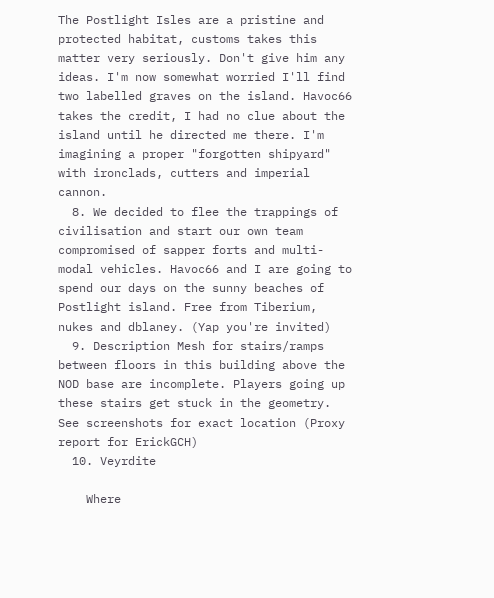The Postlight Isles are a pristine and protected habitat, customs takes this matter very seriously. Don't give him any ideas. I'm now somewhat worried I'll find two labelled graves on the island. Havoc66 takes the credit, I had no clue about the island until he directed me there. I'm imagining a proper "forgotten shipyard" with ironclads, cutters and imperial cannon.
  8. We decided to flee the trappings of civilisation and start our own team compromised of sapper forts and multi-modal vehicles. Havoc66 and I are going to spend our days on the sunny beaches of Postlight island. Free from Tiberium, nukes and dblaney. (Yap you're invited)
  9. Description Mesh for stairs/ramps between floors in this building above the NOD base are incomplete. Players going up these stairs get stuck in the geometry. See screenshots for exact location (Proxy report for ErickGCH)
  10. Veyrdite

    Where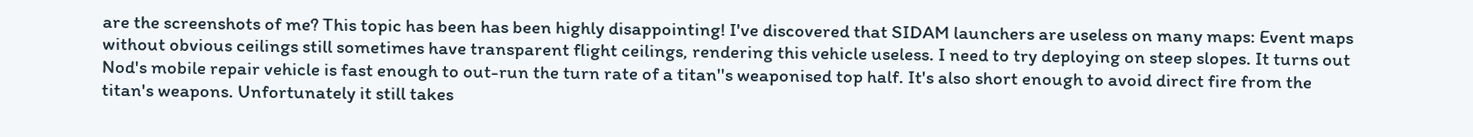are the screenshots of me? This topic has been has been highly disappointing! I've discovered that SIDAM launchers are useless on many maps: Event maps without obvious ceilings still sometimes have transparent flight ceilings, rendering this vehicle useless. I need to try deploying on steep slopes. It turns out Nod's mobile repair vehicle is fast enough to out-run the turn rate of a titan''s weaponised top half. It's also short enough to avoid direct fire from the titan's weapons. Unfortunately it still takes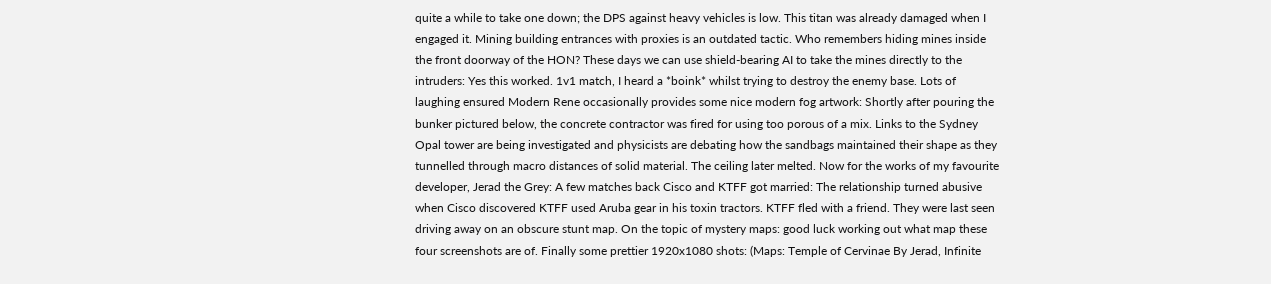quite a while to take one down; the DPS against heavy vehicles is low. This titan was already damaged when I engaged it. Mining building entrances with proxies is an outdated tactic. Who remembers hiding mines inside the front doorway of the HON? These days we can use shield-bearing AI to take the mines directly to the intruders: Yes this worked. 1v1 match, I heard a *boink* whilst trying to destroy the enemy base. Lots of laughing ensured Modern Rene occasionally provides some nice modern fog artwork: Shortly after pouring the bunker pictured below, the concrete contractor was fired for using too porous of a mix. Links to the Sydney Opal tower are being investigated and physicists are debating how the sandbags maintained their shape as they tunnelled through macro distances of solid material. The ceiling later melted. Now for the works of my favourite developer, Jerad the Grey: A few matches back Cisco and KTFF got married: The relationship turned abusive when Cisco discovered KTFF used Aruba gear in his toxin tractors. KTFF fled with a friend. They were last seen driving away on an obscure stunt map. On the topic of mystery maps: good luck working out what map these four screenshots are of. Finally some prettier 1920x1080 shots: (Maps: Temple of Cervinae By Jerad, Infinite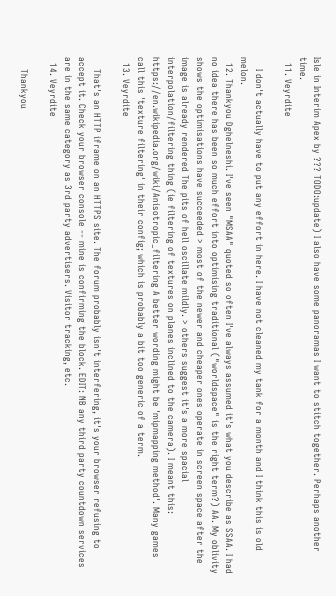Isle in Interim Apex by ??? TODO:update) I also have some panoramas I want to stitch together. Perhaps another time.
  11. Veyrdite

    I don't actually have to put any effort in here. I have not cleaned my tank for a month and I think this is old melon.
  12. Thankyou Dghelneshi. I've seen "MSAA" quoted so often I've always assumed it's what you describe as SSAA. I had no idea there has been so much effort into optimising traditional ("worldspace" is the right term?) AA. My oblivity shows the optimisations have succeeded > most of the newer and cheaper ones operate in screen space after the image is already rendered The pits of hell oscillate mildly. > others suggest it's a more spacial interpolation/filtering thing (ie filtering of textures on planes inclined to the camera). I meant this: https://en.wikipedia.org/wiki/Anisotropic_filtering A better wording might be 'mipmapping method'. Many games call this 'texture filtering' in their config; which is probably a bit too generic of a term.
  13. Veyrdite

    That's an HTTP iframe on an HTTPS site. The forum probably isn't interfering, it's your browser refusing to accept it. Check your browser console -- mine is confirming the block. EDIT: NB any third party countdown services are in the same category as 3rd party advertisers. Visitor tracking, etc.
  14. Veyrdite

    Thankyou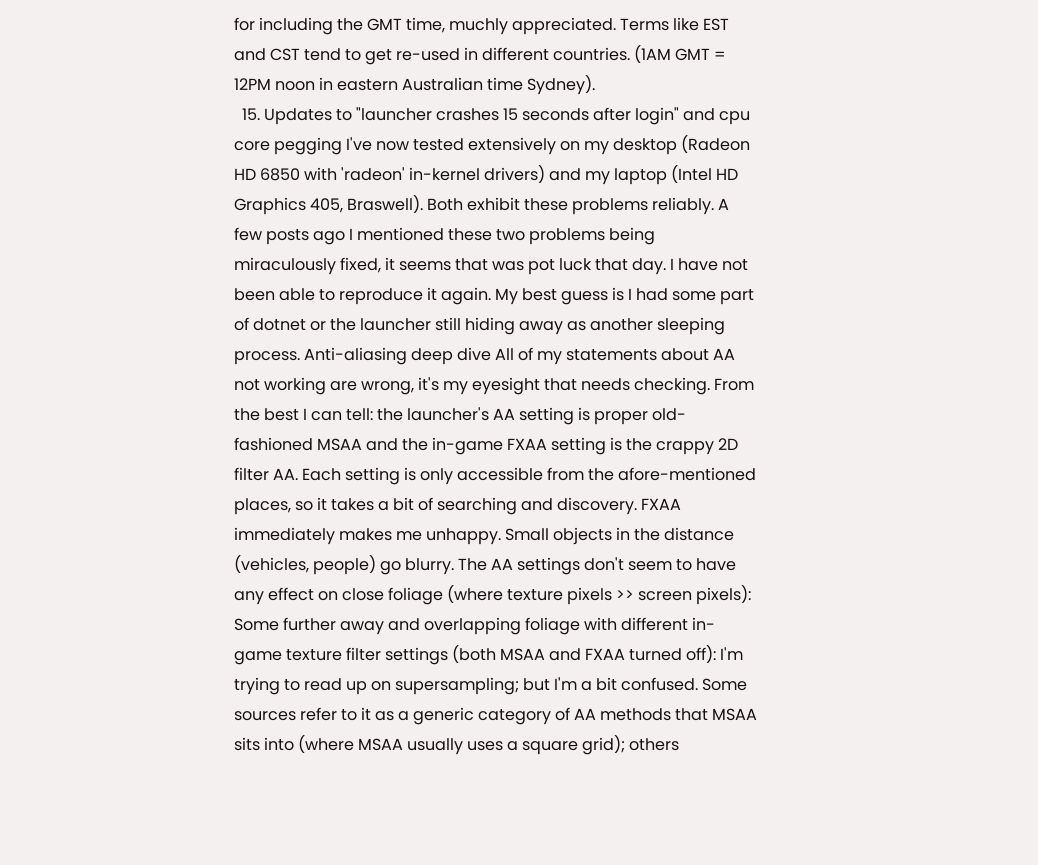for including the GMT time, muchly appreciated. Terms like EST and CST tend to get re-used in different countries. (1AM GMT = 12PM noon in eastern Australian time Sydney).
  15. Updates to "launcher crashes 15 seconds after login" and cpu core pegging I've now tested extensively on my desktop (Radeon HD 6850 with 'radeon' in-kernel drivers) and my laptop (Intel HD Graphics 405, Braswell). Both exhibit these problems reliably. A few posts ago I mentioned these two problems being miraculously fixed, it seems that was pot luck that day. I have not been able to reproduce it again. My best guess is I had some part of dotnet or the launcher still hiding away as another sleeping process. Anti-aliasing deep dive All of my statements about AA not working are wrong, it's my eyesight that needs checking. From the best I can tell: the launcher's AA setting is proper old-fashioned MSAA and the in-game FXAA setting is the crappy 2D filter AA. Each setting is only accessible from the afore-mentioned places, so it takes a bit of searching and discovery. FXAA immediately makes me unhappy. Small objects in the distance (vehicles, people) go blurry. The AA settings don't seem to have any effect on close foliage (where texture pixels >> screen pixels): Some further away and overlapping foliage with different in-game texture filter settings (both MSAA and FXAA turned off): I'm trying to read up on supersampling; but I'm a bit confused. Some sources refer to it as a generic category of AA methods that MSAA sits into (where MSAA usually uses a square grid); others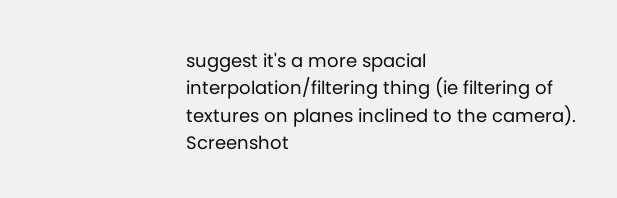suggest it's a more spacial interpolation/filtering thing (ie filtering of textures on planes inclined to the camera). Screenshot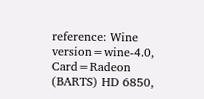reference: Wine version=wine-4.0, Card=Radeon (BARTS) HD 6850,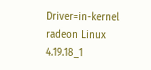Driver=in-kernel radeon Linux 4.19.18_1